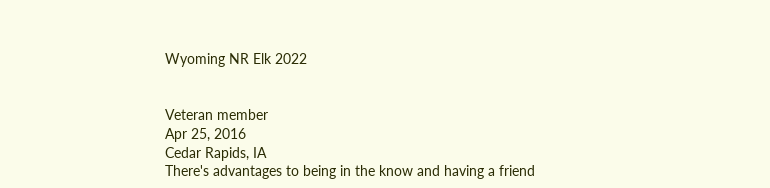Wyoming NR Elk 2022


Veteran member
Apr 25, 2016
Cedar Rapids, IA
There's advantages to being in the know and having a friend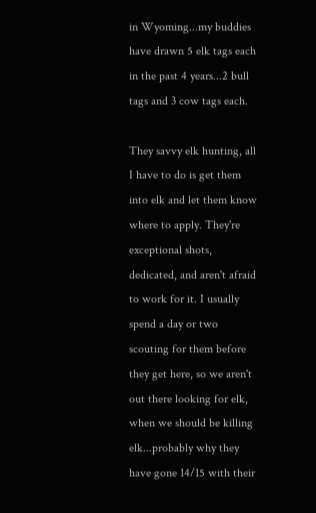in Wyoming...my buddies have drawn 5 elk tags each in the past 4 years...2 bull tags and 3 cow tags each.

They savvy elk hunting, all I have to do is get them into elk and let them know where to apply. They're exceptional shots, dedicated, and aren't afraid to work for it. I usually spend a day or two scouting for them before they get here, so we aren't out there looking for elk, when we should be killing elk...probably why they have gone 14/15 with their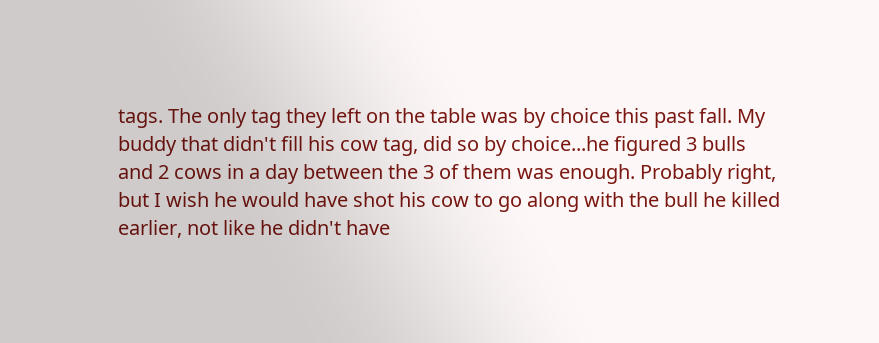tags. The only tag they left on the table was by choice this past fall. My buddy that didn't fill his cow tag, did so by choice...he figured 3 bulls and 2 cows in a day between the 3 of them was enough. Probably right, but I wish he would have shot his cow to go along with the bull he killed earlier, not like he didn't have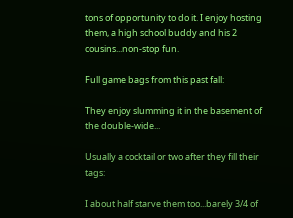tons of opportunity to do it. I enjoy hosting them, a high school buddy and his 2 cousins...non-stop fun.

Full game bags from this past fall:

They enjoy slumming it in the basement of the double-wide...

Usually a cocktail or two after they fill their tags:

I about half starve them too...barely 3/4 of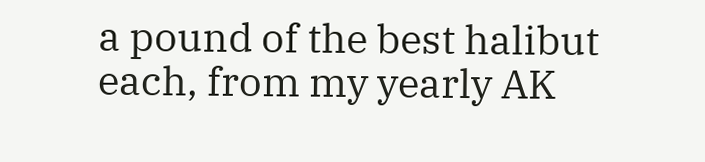a pound of the best halibut each, from my yearly AK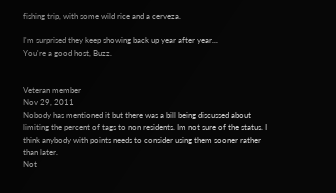fishing trip, with some wild rice and a cerveza.

I'm surprised they keep showing back up year after year...
You're a good host, Buzz.


Veteran member
Nov 29, 2011
Nobody has mentioned it but there was a bill being discussed about limiting the percent of tags to non residents. Im not sure of the status. I think anybody with points needs to consider using them sooner rather than later.
Not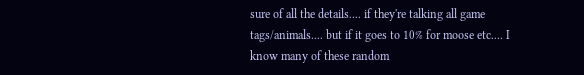sure of all the details.... if they're talking all game tags/animals.... but if it goes to 10% for moose etc.... I know many of these random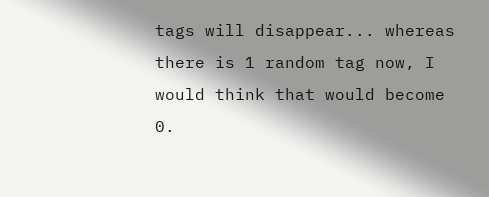tags will disappear... whereas there is 1 random tag now, I would think that would become 0.